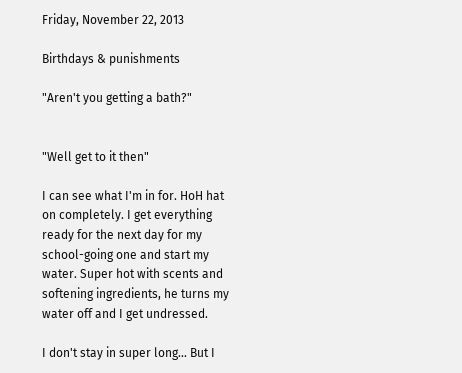Friday, November 22, 2013

Birthdays & punishments

"Aren't you getting a bath?"


"Well get to it then"

I can see what I'm in for. HoH hat on completely. I get everything ready for the next day for my school-going one and start my water. Super hot with scents and softening ingredients, he turns my water off and I get undressed.

I don't stay in super long... But I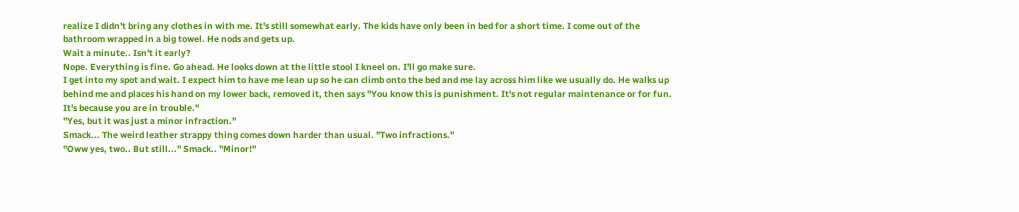realize I didn't bring any clothes in with me. It's still somewhat early. The kids have only been in bed for a short time. I come out of the bathroom wrapped in a big towel. He nods and gets up.
Wait a minute.. Isn't it early?
Nope. Everything is fine. Go ahead. He looks down at the little stool I kneel on. I'll go make sure.
I get into my spot and wait. I expect him to have me lean up so he can climb onto the bed and me lay across him like we usually do. He walks up behind me and places his hand on my lower back, removed it, then says "You know this is punishment. It's not regular maintenance or for fun. It's because you are in trouble."
"Yes, but it was just a minor infraction."
Smack... The weird leather strappy thing comes down harder than usual. "Two infractions."
"Oww yes, two.. But still..." Smack.. "Minor!"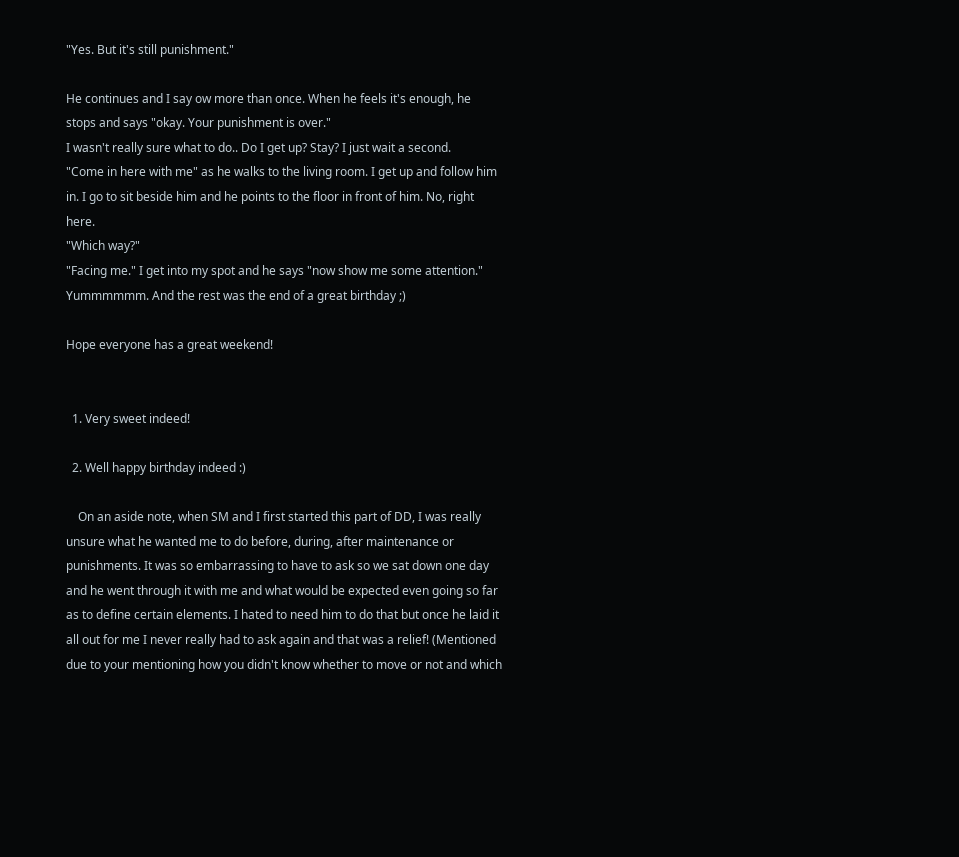"Yes. But it's still punishment."

He continues and I say ow more than once. When he feels it's enough, he stops and says "okay. Your punishment is over."
I wasn't really sure what to do.. Do I get up? Stay? I just wait a second.
"Come in here with me" as he walks to the living room. I get up and follow him in. I go to sit beside him and he points to the floor in front of him. No, right here.
"Which way?"
"Facing me." I get into my spot and he says "now show me some attention."
Yummmmmm. And the rest was the end of a great birthday ;)

Hope everyone has a great weekend!


  1. Very sweet indeed!

  2. Well happy birthday indeed :)

    On an aside note, when SM and I first started this part of DD, I was really unsure what he wanted me to do before, during, after maintenance or punishments. It was so embarrassing to have to ask so we sat down one day and he went through it with me and what would be expected even going so far as to define certain elements. I hated to need him to do that but once he laid it all out for me I never really had to ask again and that was a relief! (Mentioned due to your mentioning how you didn't know whether to move or not and which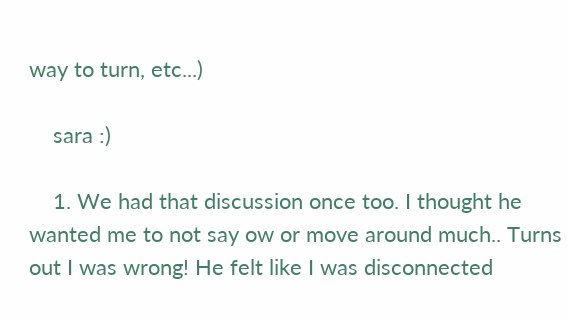way to turn, etc...)

    sara :)

    1. We had that discussion once too. I thought he wanted me to not say ow or move around much.. Turns out I was wrong! He felt like I was disconnected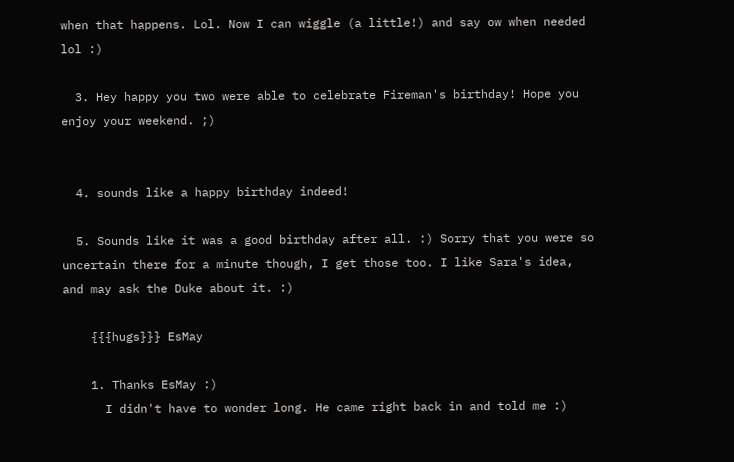when that happens. Lol. Now I can wiggle (a little!) and say ow when needed lol :)

  3. Hey happy you two were able to celebrate Fireman's birthday! Hope you enjoy your weekend. ;)


  4. sounds like a happy birthday indeed!

  5. Sounds like it was a good birthday after all. :) Sorry that you were so uncertain there for a minute though, I get those too. I like Sara's idea, and may ask the Duke about it. :)

    {{{hugs}}} EsMay

    1. Thanks EsMay :)
      I didn't have to wonder long. He came right back in and told me :)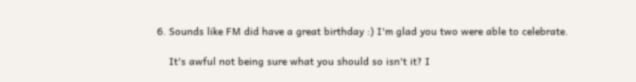6. Sounds like FM did have a great birthday :) I'm glad you two were able to celebrate.

    It's awful not being sure what you should so isn't it? I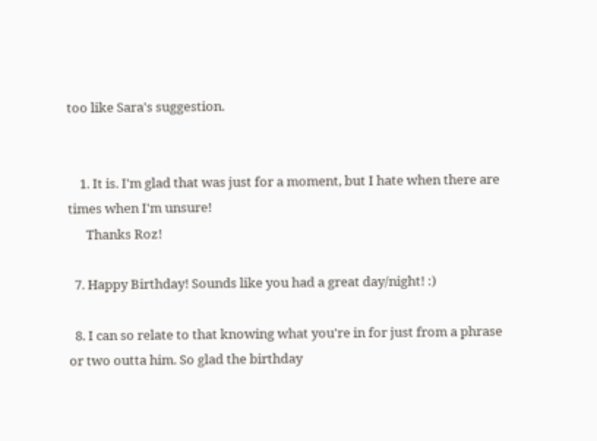too like Sara's suggestion.


    1. It is. I'm glad that was just for a moment, but I hate when there are times when I'm unsure!
      Thanks Roz!

  7. Happy Birthday! Sounds like you had a great day/night! :)

  8. I can so relate to that knowing what you're in for just from a phrase or two outta him. So glad the birthday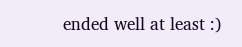ended well at least :)